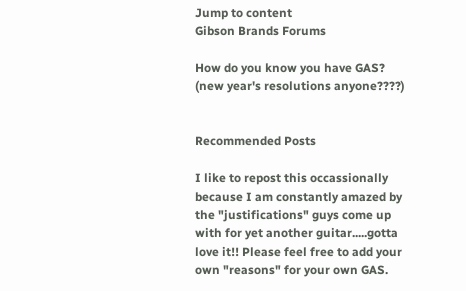Jump to content
Gibson Brands Forums

How do you know you have GAS? (new year's resolutions anyone????)


Recommended Posts

I like to repost this occassionally because I am constantly amazed by the "justifications" guys come up with for yet another guitar.....gotta love it!! Please feel free to add your own "reasons" for your own GAS.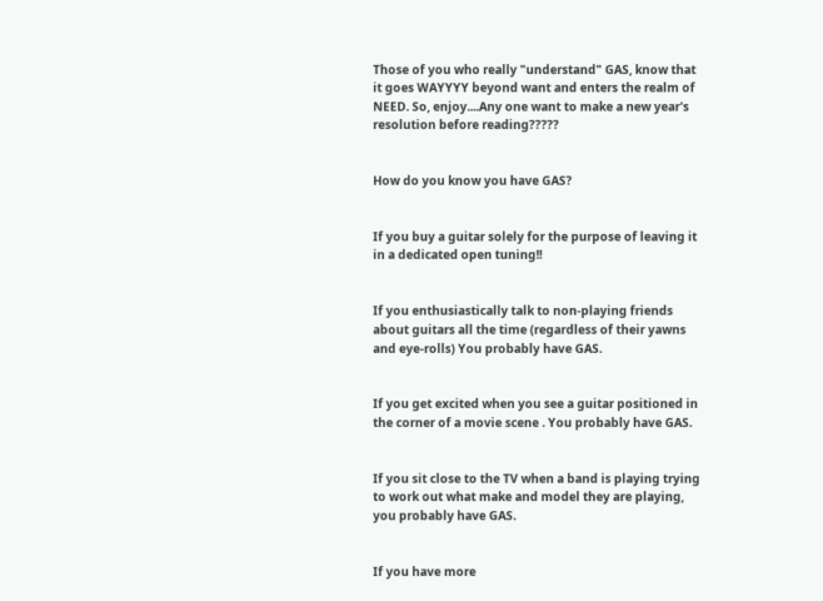Those of you who really "understand" GAS, know that it goes WAYYYY beyond want and enters the realm of NEED. So, enjoy....Any one want to make a new year's resolution before reading?????


How do you know you have GAS?


If you buy a guitar solely for the purpose of leaving it in a dedicated open tuning!!


If you enthusiastically talk to non-playing friends about guitars all the time (regardless of their yawns and eye-rolls) You probably have GAS.


If you get excited when you see a guitar positioned in the corner of a movie scene . You probably have GAS.


If you sit close to the TV when a band is playing trying to work out what make and model they are playing, you probably have GAS.


If you have more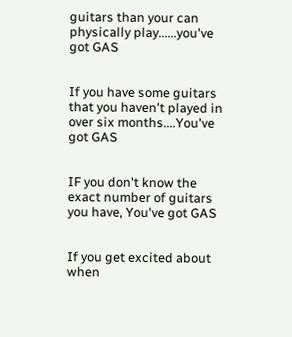guitars than your can physically play......you've got GAS


If you have some guitars that you haven't played in over six months....You've got GAS


IF you don't know the exact number of guitars you have, You've got GAS


If you get excited about when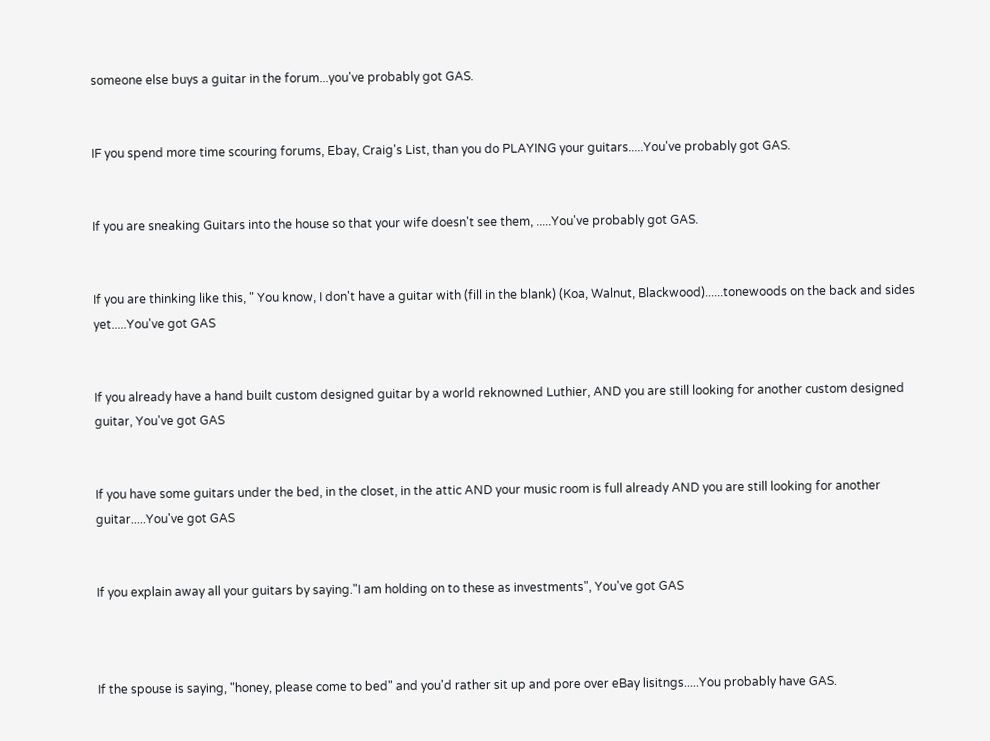someone else buys a guitar in the forum...you've probably got GAS.


IF you spend more time scouring forums, Ebay, Craig's List, than you do PLAYING your guitars.....You've probably got GAS.


If you are sneaking Guitars into the house so that your wife doesn't see them, .....You've probably got GAS.


If you are thinking like this, " You know, I don't have a guitar with (fill in the blank) (Koa, Walnut, Blackwood)......tonewoods on the back and sides yet.....You've got GAS


If you already have a hand built custom designed guitar by a world reknowned Luthier, AND you are still looking for another custom designed guitar, You've got GAS


If you have some guitars under the bed, in the closet, in the attic AND your music room is full already AND you are still looking for another guitar.....You've got GAS


If you explain away all your guitars by saying."I am holding on to these as investments", You've got GAS



If the spouse is saying, "honey, please come to bed" and you'd rather sit up and pore over eBay lisitngs.....You probably have GAS.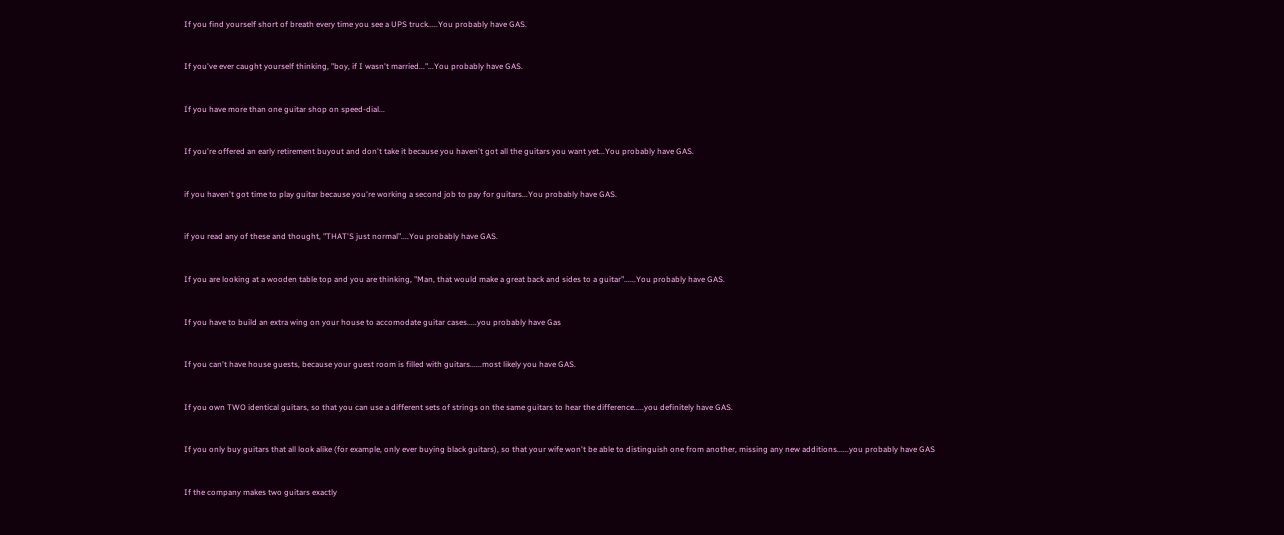If you find yourself short of breath every time you see a UPS truck.....You probably have GAS.


If you've ever caught yourself thinking, "boy, if I wasn't married..."...You probably have GAS.


If you have more than one guitar shop on speed-dial...


If you're offered an early retirement buyout and don't take it because you haven't got all the guitars you want yet...You probably have GAS.


if you haven't got time to play guitar because you're working a second job to pay for guitars...You probably have GAS.


if you read any of these and thought, "THAT'S just normal"....You probably have GAS.


If you are looking at a wooden table top and you are thinking, "Man, that would make a great back and sides to a guitar"......You probably have GAS.


If you have to build an extra wing on your house to accomodate guitar cases.....you probably have Gas


If you can't have house guests, because your guest room is filled with guitars......most likely you have GAS.


If you own TWO identical guitars, so that you can use a different sets of strings on the same guitars to hear the difference.....you definitely have GAS.


If you only buy guitars that all look alike (for example, only ever buying black guitars), so that your wife won't be able to distinguish one from another, missing any new additions......you probably have GAS


If the company makes two guitars exactly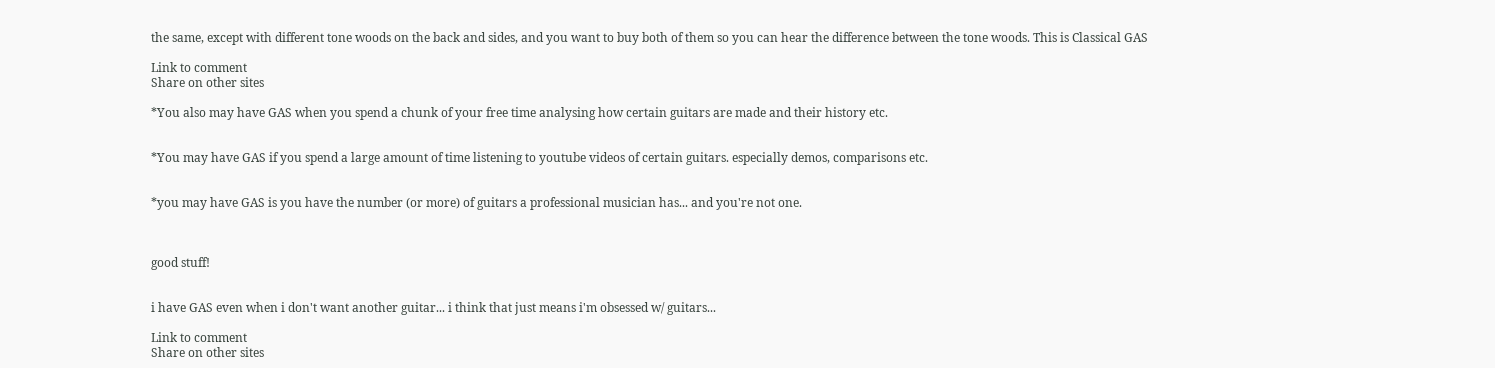the same, except with different tone woods on the back and sides, and you want to buy both of them so you can hear the difference between the tone woods. This is Classical GAS

Link to comment
Share on other sites

*You also may have GAS when you spend a chunk of your free time analysing how certain guitars are made and their history etc.


*You may have GAS if you spend a large amount of time listening to youtube videos of certain guitars. especially demos, comparisons etc.


*you may have GAS is you have the number (or more) of guitars a professional musician has... and you're not one.



good stuff!


i have GAS even when i don't want another guitar... i think that just means i'm obsessed w/ guitars...

Link to comment
Share on other sites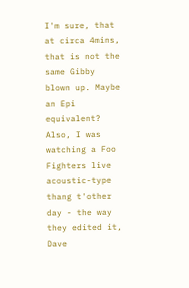I'm sure, that at circa 4mins, that is not the same Gibby blown up. Maybe an Epi equivalent? Also, I was watching a Foo Fighters live acoustic-type thang t'other day - the way they edited it, Dave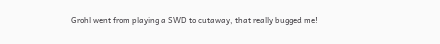Grohl went from playing a SWD to cutaway, that really bugged me!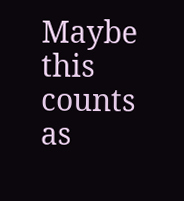Maybe this counts as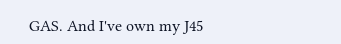GAS. And I've own my J45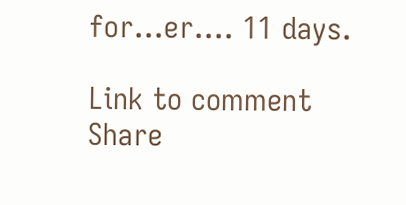for...er.... 11 days.

Link to comment
Share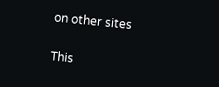on other sites


This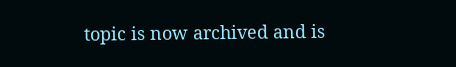topic is now archived and is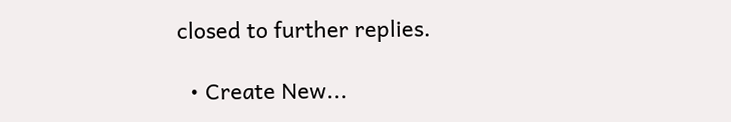closed to further replies.

  • Create New...